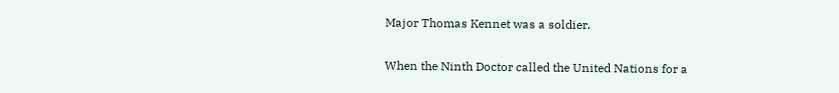Major Thomas Kennet was a soldier.

When the Ninth Doctor called the United Nations for a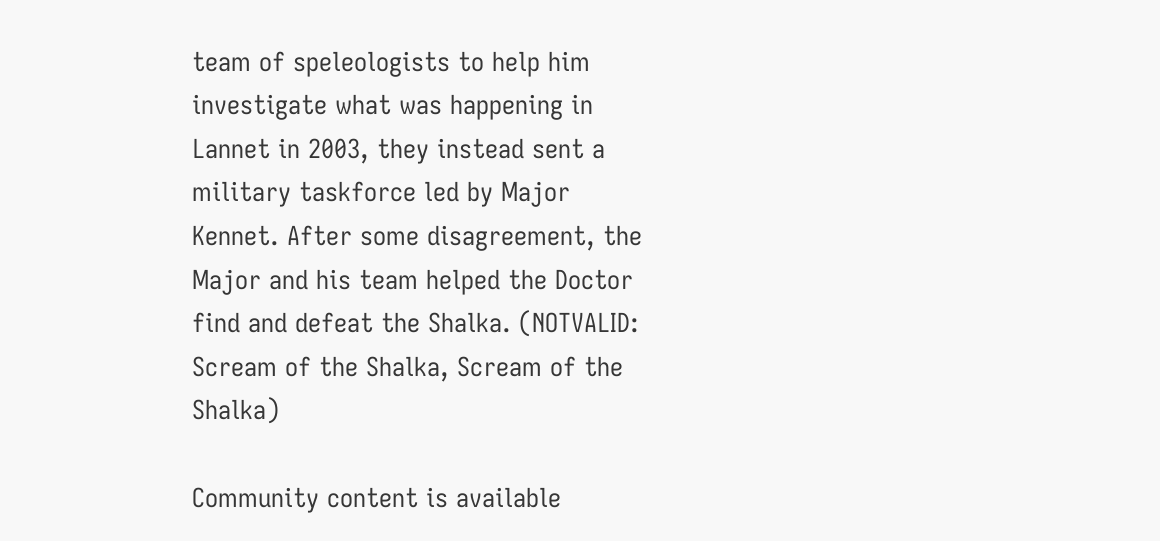team of speleologists to help him investigate what was happening in Lannet in 2003, they instead sent a military taskforce led by Major Kennet. After some disagreement, the Major and his team helped the Doctor find and defeat the Shalka. (NOTVALID: Scream of the Shalka, Scream of the Shalka)

Community content is available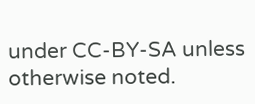under CC-BY-SA unless otherwise noted.